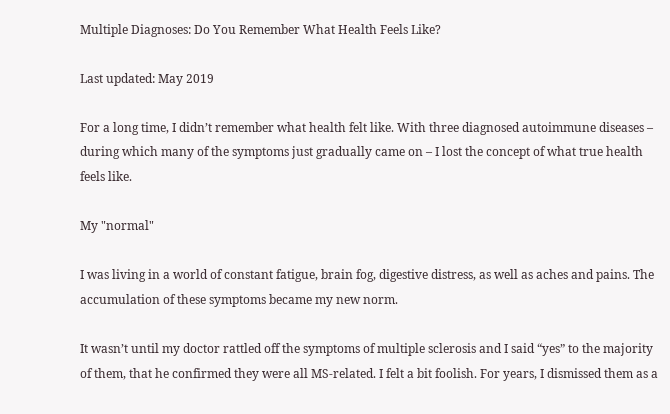Multiple Diagnoses: Do You Remember What Health Feels Like?

Last updated: May 2019

For a long time, I didn’t remember what health felt like. With three diagnosed autoimmune diseases – during which many of the symptoms just gradually came on – I lost the concept of what true health feels like.

My "normal"

I was living in a world of constant fatigue, brain fog, digestive distress, as well as aches and pains. The accumulation of these symptoms became my new norm.

It wasn’t until my doctor rattled off the symptoms of multiple sclerosis and I said “yes” to the majority of them, that he confirmed they were all MS-related. I felt a bit foolish. For years, I dismissed them as a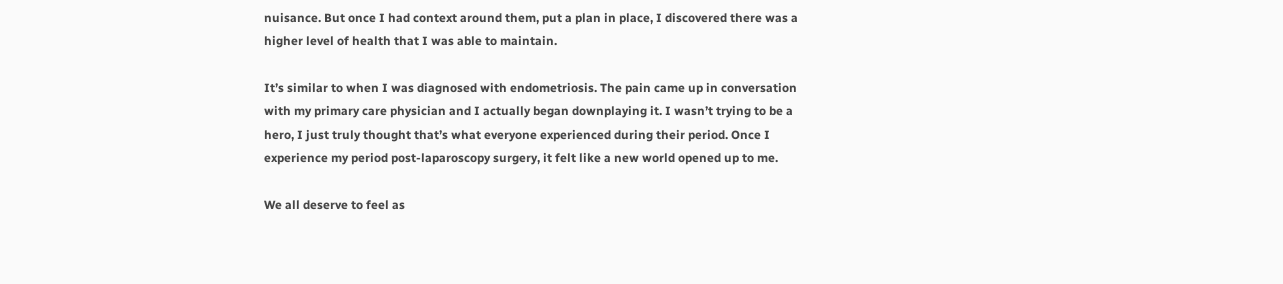nuisance. But once I had context around them, put a plan in place, I discovered there was a higher level of health that I was able to maintain.

It’s similar to when I was diagnosed with endometriosis. The pain came up in conversation with my primary care physician and I actually began downplaying it. I wasn’t trying to be a hero, I just truly thought that’s what everyone experienced during their period. Once I experience my period post-laparoscopy surgery, it felt like a new world opened up to me.

We all deserve to feel as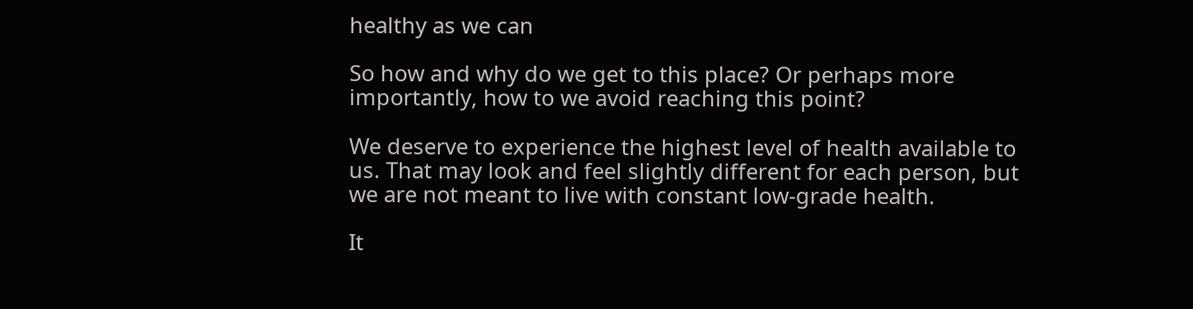healthy as we can

So how and why do we get to this place? Or perhaps more importantly, how to we avoid reaching this point?

We deserve to experience the highest level of health available to us. That may look and feel slightly different for each person, but we are not meant to live with constant low-grade health.

It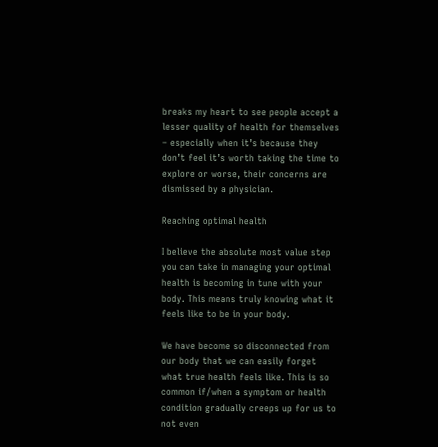breaks my heart to see people accept a lesser quality of health for themselves – especially when it’s because they don’t feel it’s worth taking the time to explore or worse, their concerns are dismissed by a physician.

Reaching optimal health

I believe the absolute most value step you can take in managing your optimal health is becoming in tune with your body. This means truly knowing what it feels like to be in your body.

We have become so disconnected from our body that we can easily forget what true health feels like. This is so common if/when a symptom or health condition gradually creeps up for us to not even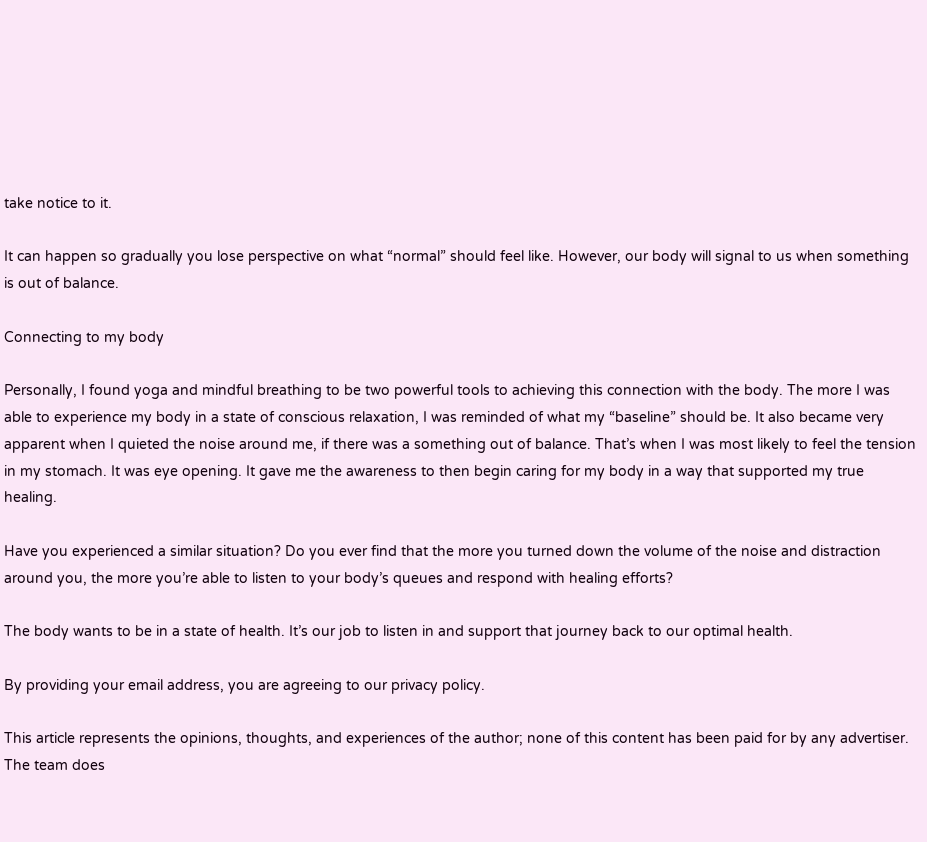take notice to it.

It can happen so gradually you lose perspective on what “normal” should feel like. However, our body will signal to us when something is out of balance.

Connecting to my body

Personally, I found yoga and mindful breathing to be two powerful tools to achieving this connection with the body. The more I was able to experience my body in a state of conscious relaxation, I was reminded of what my “baseline” should be. It also became very apparent when I quieted the noise around me, if there was a something out of balance. That’s when I was most likely to feel the tension in my stomach. It was eye opening. It gave me the awareness to then begin caring for my body in a way that supported my true healing.

Have you experienced a similar situation? Do you ever find that the more you turned down the volume of the noise and distraction around you, the more you’re able to listen to your body’s queues and respond with healing efforts?

The body wants to be in a state of health. It’s our job to listen in and support that journey back to our optimal health.

By providing your email address, you are agreeing to our privacy policy.

This article represents the opinions, thoughts, and experiences of the author; none of this content has been paid for by any advertiser. The team does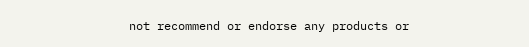not recommend or endorse any products or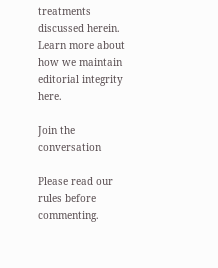treatments discussed herein. Learn more about how we maintain editorial integrity here.

Join the conversation

Please read our rules before commenting.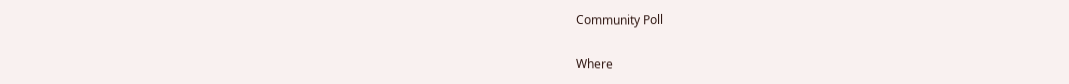Community Poll

Where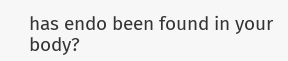has endo been found in your body?